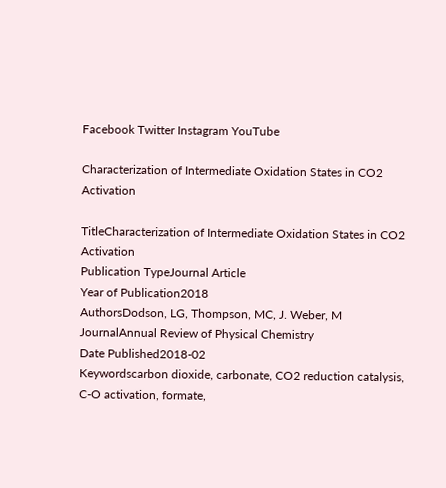Facebook Twitter Instagram YouTube

Characterization of Intermediate Oxidation States in CO2 Activation

TitleCharacterization of Intermediate Oxidation States in CO2 Activation
Publication TypeJournal Article
Year of Publication2018
AuthorsDodson, LG, Thompson, MC, J. Weber, M
JournalAnnual Review of Physical Chemistry
Date Published2018-02
Keywordscarbon dioxide, carbonate, CO2 reduction catalysis, C‐O activation, formate,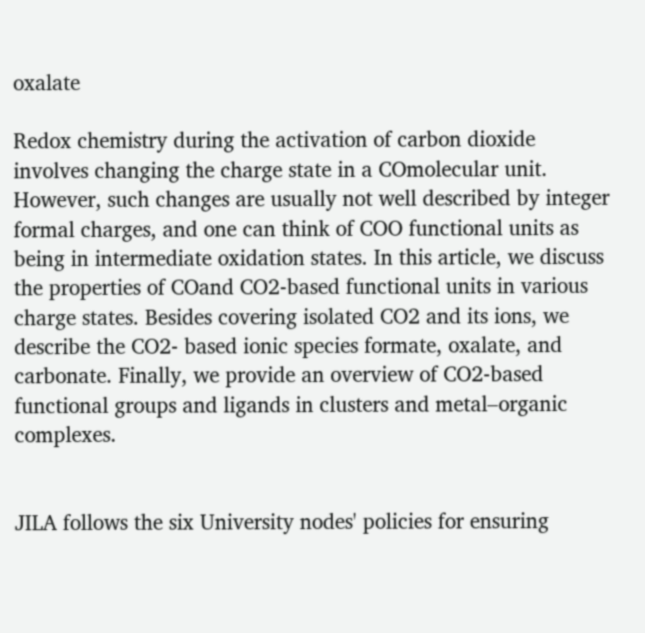oxalate

Redox chemistry during the activation of carbon dioxide involves changing the charge state in a COmolecular unit. However, such changes are usually not well described by integer formal charges, and one can think of COO functional units as being in intermediate oxidation states. In this article, we discuss the properties of COand CO2-based functional units in various charge states. Besides covering isolated CO2 and its ions, we describe the CO2- based ionic species formate, oxalate, and carbonate. Finally, we provide an overview of CO2-based functional groups and ligands in clusters and metal–organic complexes.


JILA follows the six University nodes' policies for ensuring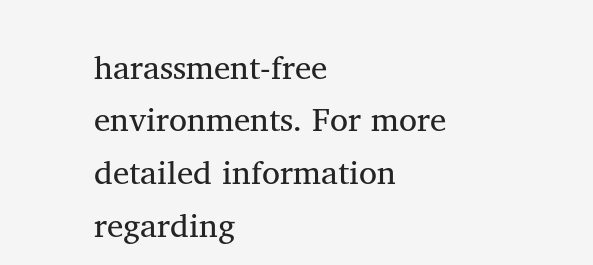harassment-free environments. For more detailed information regarding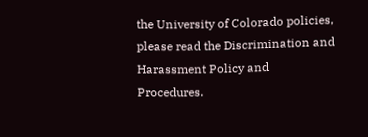the University of Colorado policies, please read the Discrimination and Harassment Policy and Procedures.